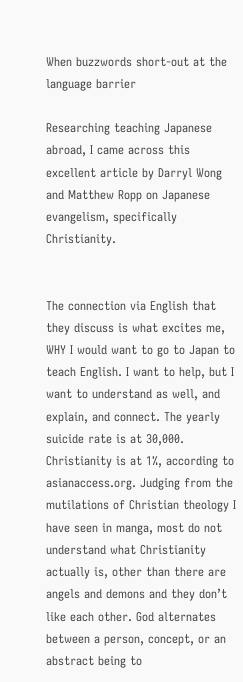When buzzwords short-out at the language barrier

Researching teaching Japanese abroad, I came across this excellent article by Darryl Wong and Matthew Ropp on Japanese evangelism, specifically Christianity.


The connection via English that they discuss is what excites me, WHY I would want to go to Japan to teach English. I want to help, but I want to understand as well, and explain, and connect. The yearly suicide rate is at 30,000. Christianity is at 1%, according to asianaccess.org. Judging from the mutilations of Christian theology I have seen in manga, most do not understand what Christianity actually is, other than there are angels and demons and they don’t like each other. God alternates between a person, concept, or an abstract being to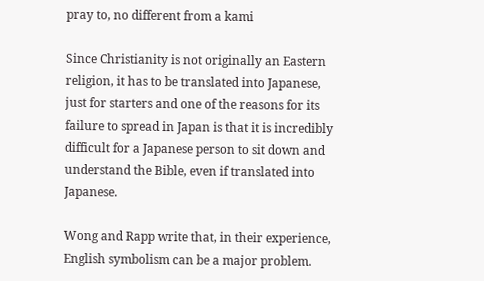pray to, no different from a kami

Since Christianity is not originally an Eastern religion, it has to be translated into Japanese, just for starters and one of the reasons for its failure to spread in Japan is that it is incredibly difficult for a Japanese person to sit down and understand the Bible, even if translated into Japanese.

Wong and Rapp write that, in their experience, English symbolism can be a major problem.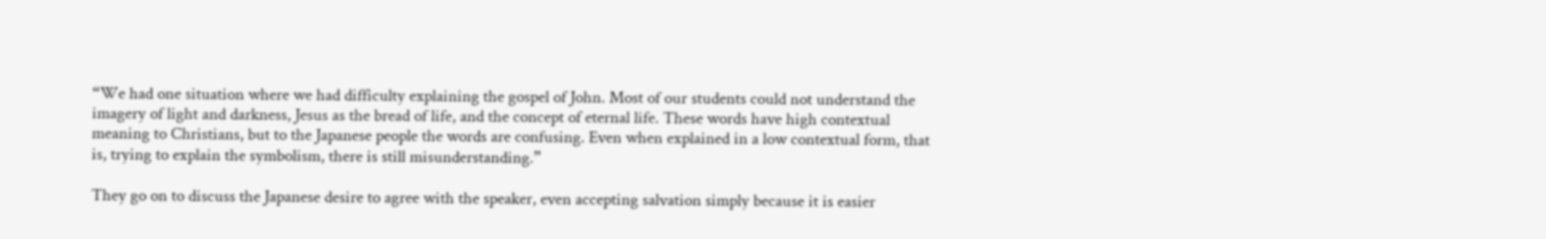“We had one situation where we had difficulty explaining the gospel of John. Most of our students could not understand the imagery of light and darkness, Jesus as the bread of life, and the concept of eternal life. These words have high contextual meaning to Christians, but to the Japanese people the words are confusing. Even when explained in a low contextual form, that is, trying to explain the symbolism, there is still misunderstanding.”

They go on to discuss the Japanese desire to agree with the speaker, even accepting salvation simply because it is easier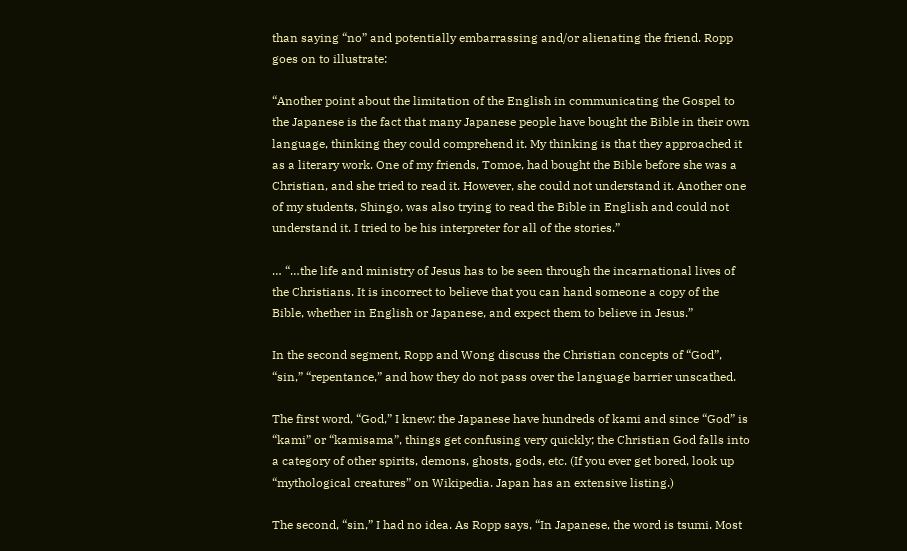than saying “no” and potentially embarrassing and/or alienating the friend. Ropp goes on to illustrate:

“Another point about the limitation of the English in communicating the Gospel to the Japanese is the fact that many Japanese people have bought the Bible in their own language, thinking they could comprehend it. My thinking is that they approached it as a literary work. One of my friends, Tomoe, had bought the Bible before she was a Christian, and she tried to read it. However, she could not understand it. Another one of my students, Shingo, was also trying to read the Bible in English and could not understand it. I tried to be his interpreter for all of the stories.”

… “…the life and ministry of Jesus has to be seen through the incarnational lives of the Christians. It is incorrect to believe that you can hand someone a copy of the Bible, whether in English or Japanese, and expect them to believe in Jesus.”

In the second segment, Ropp and Wong discuss the Christian concepts of “God”, “sin,” “repentance,” and how they do not pass over the language barrier unscathed.

The first word, “God,” I knew: the Japanese have hundreds of kami and since “God” is “kami” or “kamisama”, things get confusing very quickly; the Christian God falls into a category of other spirits, demons, ghosts, gods, etc. (If you ever get bored, look up “mythological creatures” on Wikipedia. Japan has an extensive listing.)

The second, “sin,” I had no idea. As Ropp says, “In Japanese, the word is tsumi. Most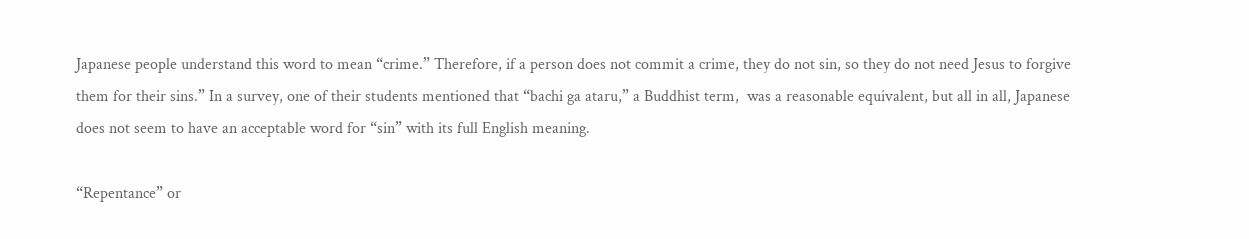Japanese people understand this word to mean “crime.” Therefore, if a person does not commit a crime, they do not sin, so they do not need Jesus to forgive them for their sins.” In a survey, one of their students mentioned that “bachi ga ataru,” a Buddhist term,  was a reasonable equivalent, but all in all, Japanese does not seem to have an acceptable word for “sin” with its full English meaning.

“Repentance” or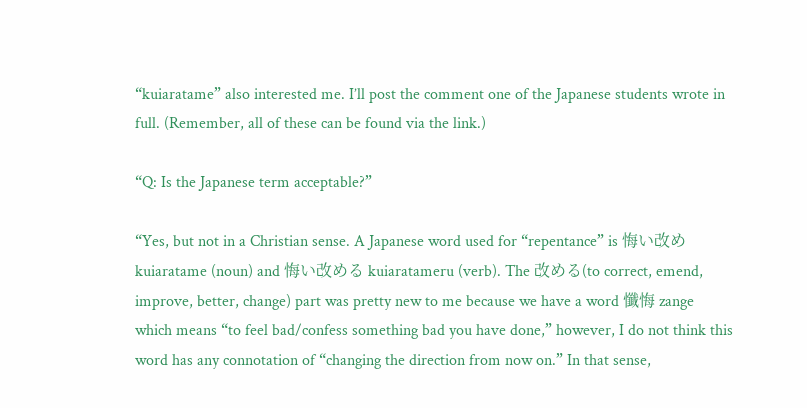“kuiaratame” also interested me. I’ll post the comment one of the Japanese students wrote in full. (Remember, all of these can be found via the link.)

“Q: Is the Japanese term acceptable?”

“Yes, but not in a Christian sense. A Japanese word used for “repentance” is 悔い改め kuiaratame (noun) and 悔い改める kuiaratameru (verb). The 改める(to correct, emend, improve, better, change) part was pretty new to me because we have a word 懺悔 zange which means “to feel bad/confess something bad you have done,” however, I do not think this word has any connotation of “changing the direction from now on.” In that sense,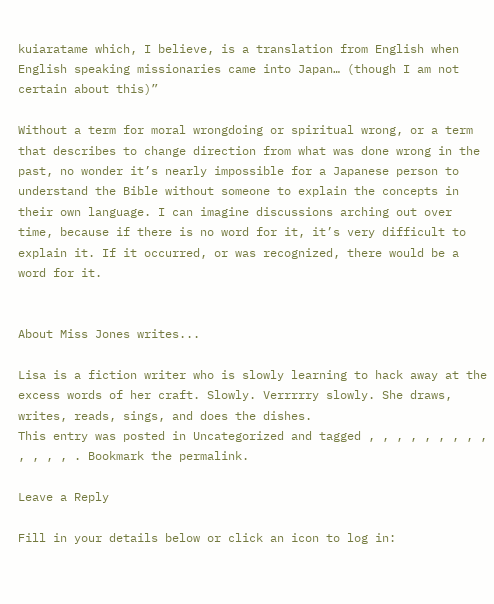kuiaratame which, I believe, is a translation from English when English speaking missionaries came into Japan… (though I am not certain about this)”

Without a term for moral wrongdoing or spiritual wrong, or a term that describes to change direction from what was done wrong in the past, no wonder it’s nearly impossible for a Japanese person to understand the Bible without someone to explain the concepts in their own language. I can imagine discussions arching out over time, because if there is no word for it, it’s very difficult to explain it. If it occurred, or was recognized, there would be a word for it.


About Miss Jones writes...

Lisa is a fiction writer who is slowly learning to hack away at the excess words of her craft. Slowly. Verrrrry slowly. She draws, writes, reads, sings, and does the dishes.
This entry was posted in Uncategorized and tagged , , , , , , , , , , , , , . Bookmark the permalink.

Leave a Reply

Fill in your details below or click an icon to log in: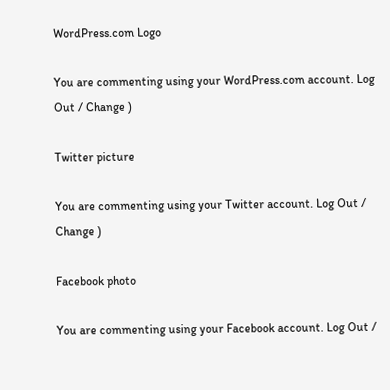WordPress.com Logo

You are commenting using your WordPress.com account. Log Out / Change )

Twitter picture

You are commenting using your Twitter account. Log Out / Change )

Facebook photo

You are commenting using your Facebook account. Log Out /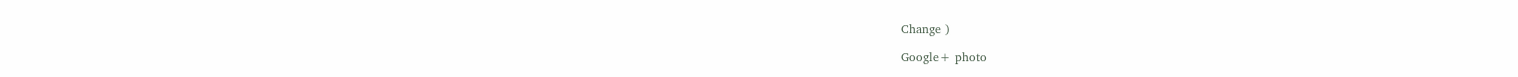Change )

Google+ photo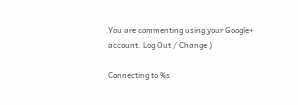You are commenting using your Google+ account. Log Out / Change )

Connecting to %s